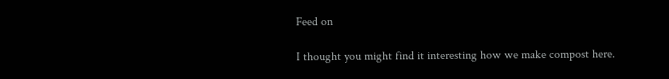Feed on

I thought you might find it interesting how we make compost here.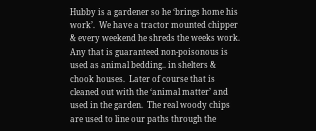Hubby is a gardener so he ‘brings home his work’.  We have a tractor mounted chipper & every weekend he shreds the weeks work.  Any that is guaranteed non-poisonous is used as animal bedding.. in shelters & chook houses.  Later of course that is cleaned out with the ‘animal matter’ and used in the garden.  The real woody chips are used to line our paths through the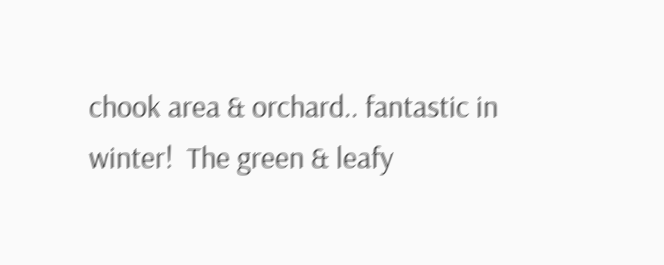chook area & orchard.. fantastic in winter!  The green & leafy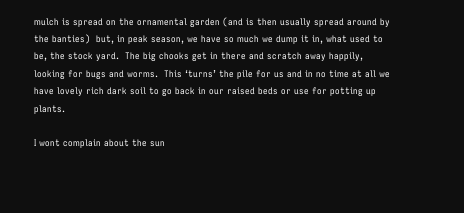mulch is spread on the ornamental garden (and is then usually spread around by the banties)  but, in peak season, we have so much we dump it in, what used to be, the stock yard.  The big chooks get in there and scratch away happily, looking for bugs and worms.  This ‘turns’ the pile for us and in no time at all we have lovely rich dark soil to go back in our raised beds or use for potting up plants.

I wont complain about the sun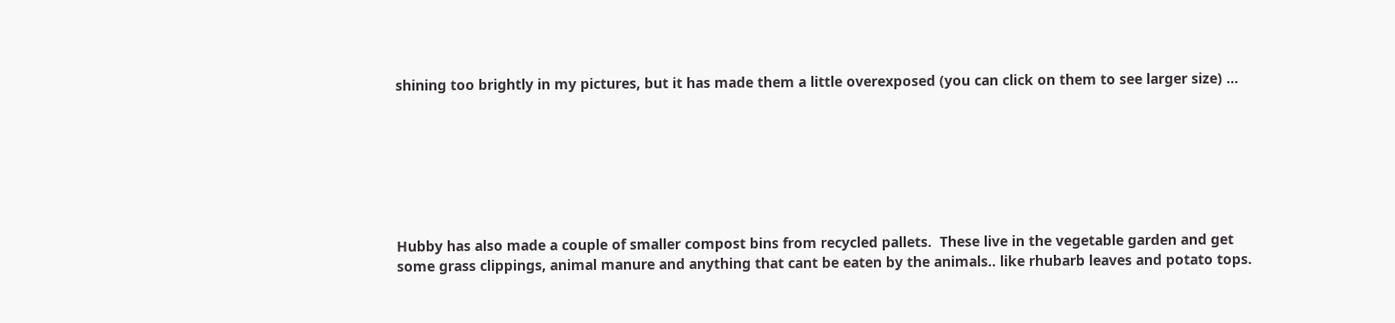shining too brightly in my pictures, but it has made them a little overexposed (you can click on them to see larger size) …







Hubby has also made a couple of smaller compost bins from recycled pallets.  These live in the vegetable garden and get some grass clippings, animal manure and anything that cant be eaten by the animals.. like rhubarb leaves and potato tops.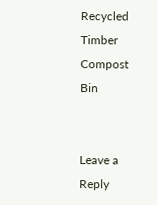Recycled Timber Compost Bin


Leave a Reply